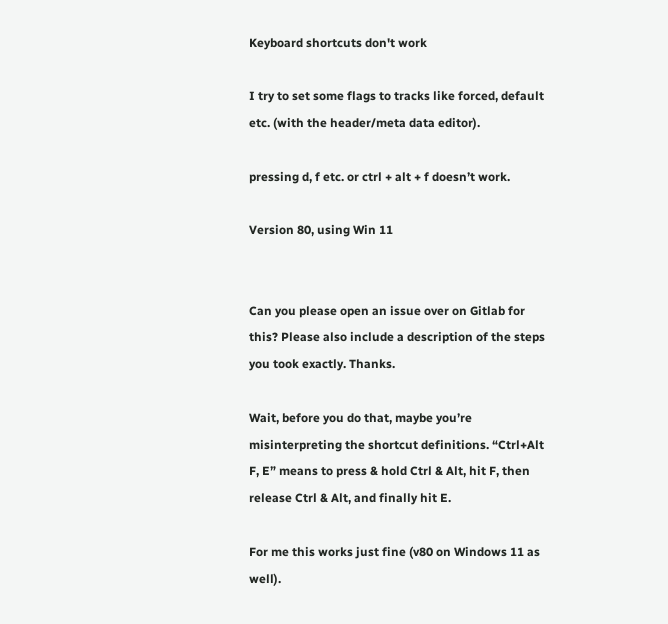Keyboard shortcuts don't work

I try to set some flags to tracks like forced, default etc. (with the header/meta data editor).

pressing d, f etc. or ctrl + alt + f doesn’t work.

Version 80, using Win 11


Can you please open an issue over on Gitlab for this? Please also include a description of the steps you took exactly. Thanks.

Wait, before you do that, maybe you’re misinterpreting the shortcut definitions. “Ctrl+Alt F, E” means to press & hold Ctrl & Alt, hit F, then release Ctrl & Alt, and finally hit E.

For me this works just fine (v80 on Windows 11 as well).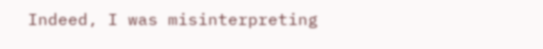Indeed, I was misinterpreting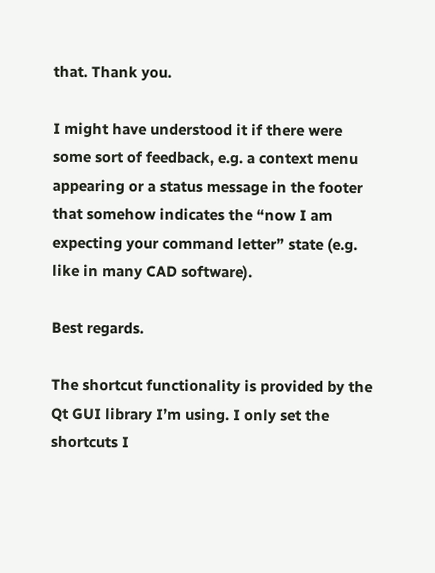that. Thank you.

I might have understood it if there were some sort of feedback, e.g. a context menu appearing or a status message in the footer that somehow indicates the “now I am expecting your command letter” state (e.g. like in many CAD software).

Best regards.

The shortcut functionality is provided by the Qt GUI library I’m using. I only set the shortcuts I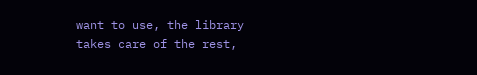want to use, the library takes care of the rest,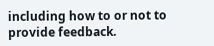including how to or not to provide feedback.